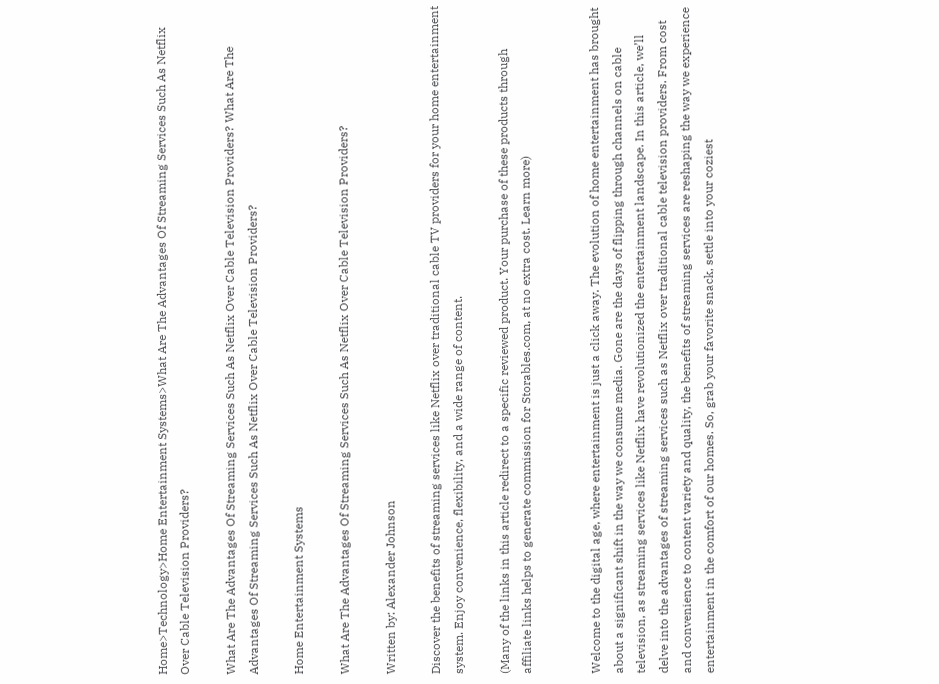Home>Technology>Home Entertainment Systems>What Are The Advantages Of Streaming Services Such As Netflix Over Cable Television Providers?

What Are The Advantages Of Streaming Services Such As Netflix Over Cable Television Providers? What Are The Advantages Of Streaming Services Such As Netflix Over Cable Television Providers?

Home Entertainment Systems

What Are The Advantages Of Streaming Services Such As Netflix Over Cable Television Providers?

Written by: Alexander Johnson

Discover the benefits of streaming services like Netflix over traditional cable TV providers for your home entertainment system. Enjoy convenience, flexibility, and a wide range of content.

(Many of the links in this article redirect to a specific reviewed product. Your purchase of these products through affiliate links helps to generate commission for Storables.com, at no extra cost. Learn more)


Welcome to the digital age, where entertainment is just a click away. The evolution of home entertainment has brought about a significant shift in the way we consume media. Gone are the days of flipping through channels on cable television, as streaming services like Netflix have revolutionized the entertainment landscape. In this article, we’ll delve into the advantages of streaming services such as Netflix over traditional cable television providers. From cost and convenience to content variety and quality, the benefits of streaming services are reshaping the way we experience entertainment in the comfort of our homes. So, grab your favorite snack, settle into your coziest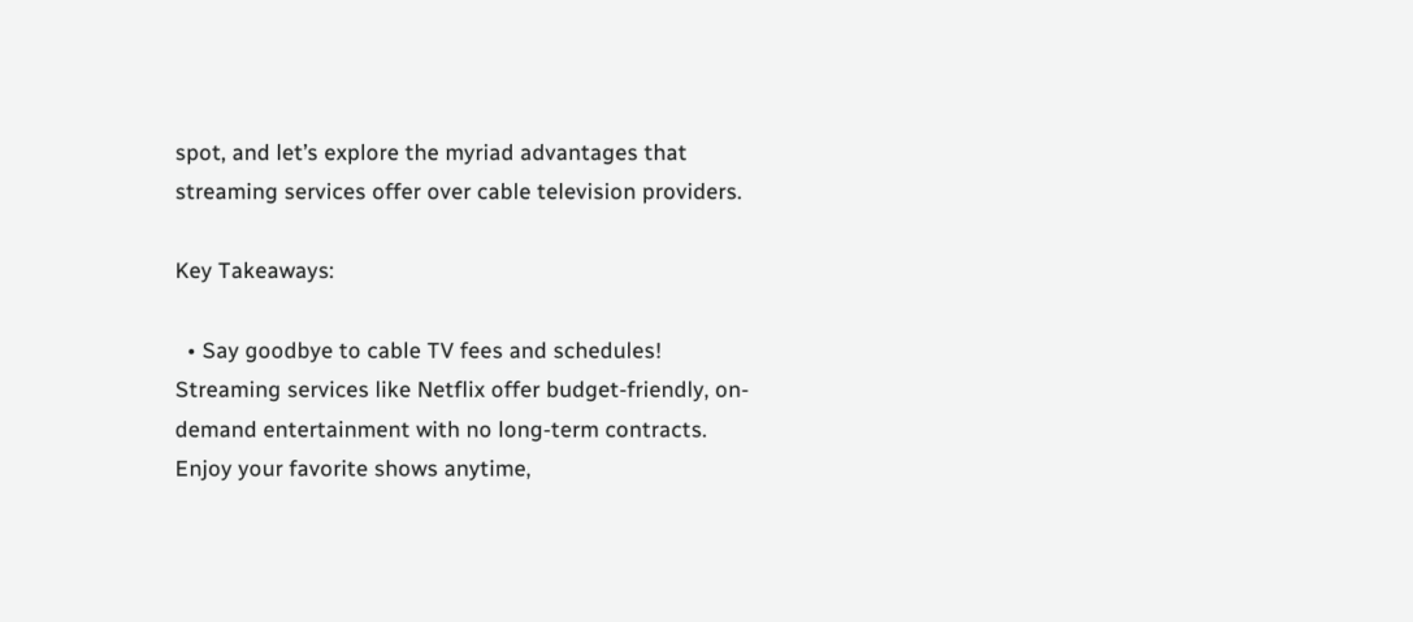spot, and let’s explore the myriad advantages that streaming services offer over cable television providers.

Key Takeaways:

  • Say goodbye to cable TV fees and schedules! Streaming services like Netflix offer budget-friendly, on-demand entertainment with no long-term contracts. Enjoy your favorite shows anytime,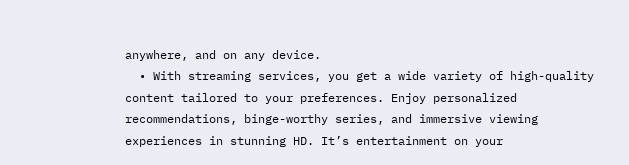anywhere, and on any device.
  • With streaming services, you get a wide variety of high-quality content tailored to your preferences. Enjoy personalized recommendations, binge-worthy series, and immersive viewing experiences in stunning HD. It’s entertainment on your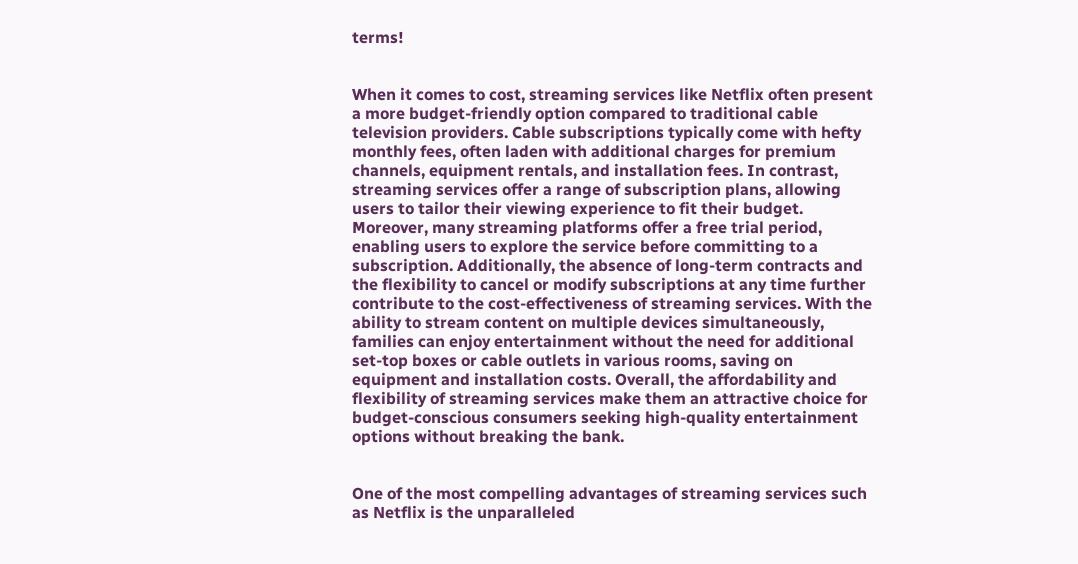terms!


When it comes to cost, streaming services like Netflix often present a more budget-friendly option compared to traditional cable television providers. Cable subscriptions typically come with hefty monthly fees, often laden with additional charges for premium channels, equipment rentals, and installation fees. In contrast, streaming services offer a range of subscription plans, allowing users to tailor their viewing experience to fit their budget. Moreover, many streaming platforms offer a free trial period, enabling users to explore the service before committing to a subscription. Additionally, the absence of long-term contracts and the flexibility to cancel or modify subscriptions at any time further contribute to the cost-effectiveness of streaming services. With the ability to stream content on multiple devices simultaneously, families can enjoy entertainment without the need for additional set-top boxes or cable outlets in various rooms, saving on equipment and installation costs. Overall, the affordability and flexibility of streaming services make them an attractive choice for budget-conscious consumers seeking high-quality entertainment options without breaking the bank.


One of the most compelling advantages of streaming services such as Netflix is the unparalleled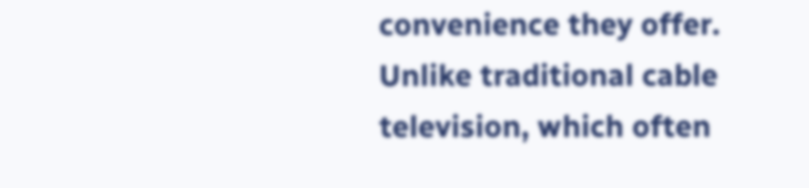convenience they offer. Unlike traditional cable television, which often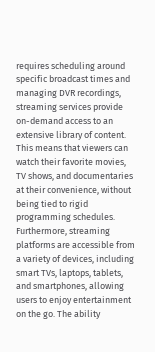requires scheduling around specific broadcast times and managing DVR recordings, streaming services provide on-demand access to an extensive library of content. This means that viewers can watch their favorite movies, TV shows, and documentaries at their convenience, without being tied to rigid programming schedules. Furthermore, streaming platforms are accessible from a variety of devices, including smart TVs, laptops, tablets, and smartphones, allowing users to enjoy entertainment on the go. The ability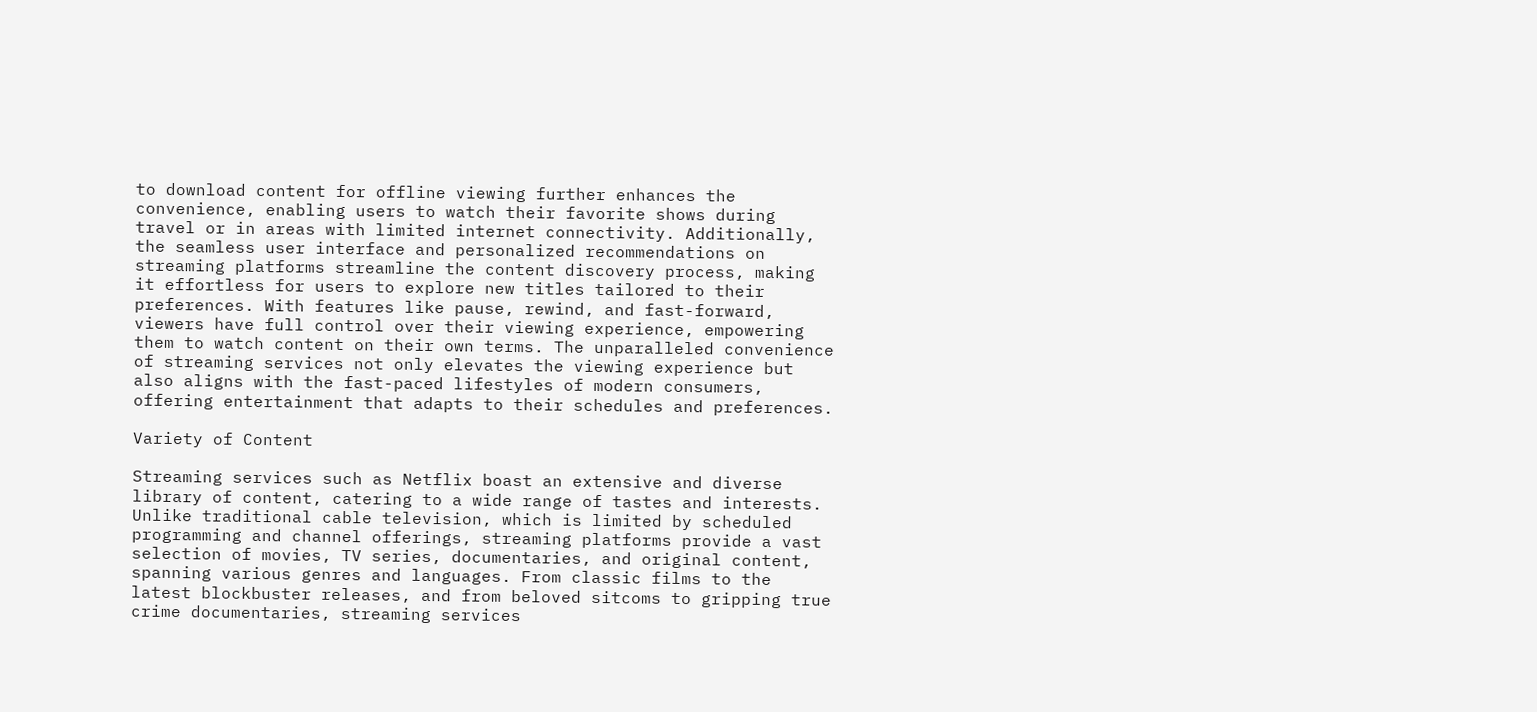to download content for offline viewing further enhances the convenience, enabling users to watch their favorite shows during travel or in areas with limited internet connectivity. Additionally, the seamless user interface and personalized recommendations on streaming platforms streamline the content discovery process, making it effortless for users to explore new titles tailored to their preferences. With features like pause, rewind, and fast-forward, viewers have full control over their viewing experience, empowering them to watch content on their own terms. The unparalleled convenience of streaming services not only elevates the viewing experience but also aligns with the fast-paced lifestyles of modern consumers, offering entertainment that adapts to their schedules and preferences.

Variety of Content

Streaming services such as Netflix boast an extensive and diverse library of content, catering to a wide range of tastes and interests. Unlike traditional cable television, which is limited by scheduled programming and channel offerings, streaming platforms provide a vast selection of movies, TV series, documentaries, and original content, spanning various genres and languages. From classic films to the latest blockbuster releases, and from beloved sitcoms to gripping true crime documentaries, streaming services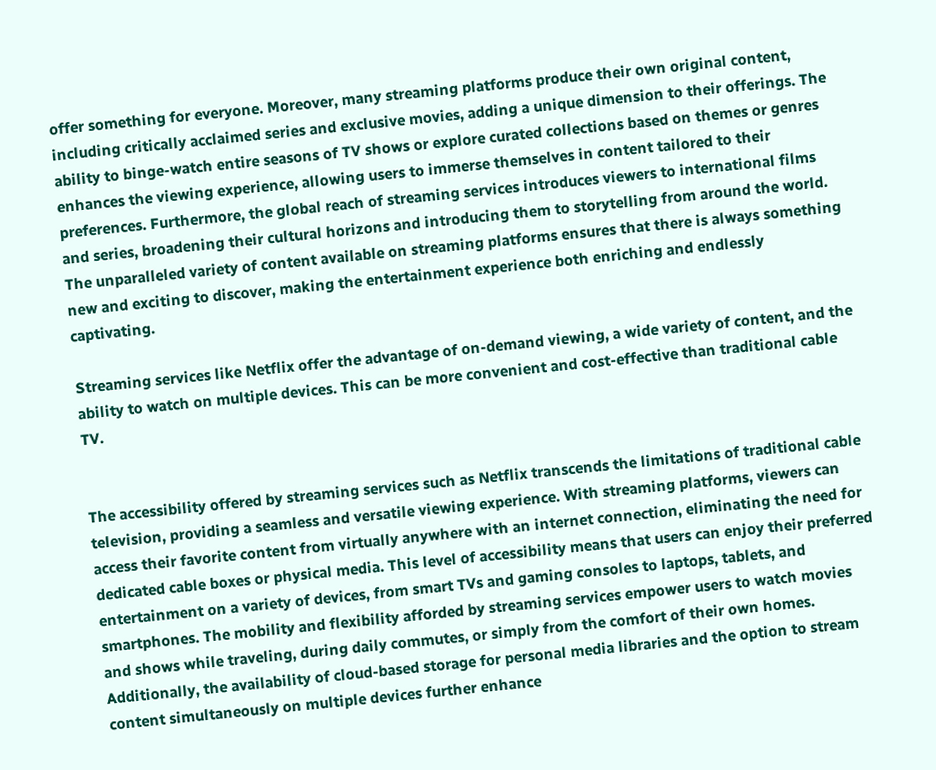offer something for everyone. Moreover, many streaming platforms produce their own original content, including critically acclaimed series and exclusive movies, adding a unique dimension to their offerings. The ability to binge-watch entire seasons of TV shows or explore curated collections based on themes or genres enhances the viewing experience, allowing users to immerse themselves in content tailored to their preferences. Furthermore, the global reach of streaming services introduces viewers to international films and series, broadening their cultural horizons and introducing them to storytelling from around the world. The unparalleled variety of content available on streaming platforms ensures that there is always something new and exciting to discover, making the entertainment experience both enriching and endlessly captivating.

Streaming services like Netflix offer the advantage of on-demand viewing, a wide variety of content, and the ability to watch on multiple devices. This can be more convenient and cost-effective than traditional cable TV.


The accessibility offered by streaming services such as Netflix transcends the limitations of traditional cable television, providing a seamless and versatile viewing experience. With streaming platforms, viewers can access their favorite content from virtually anywhere with an internet connection, eliminating the need for dedicated cable boxes or physical media. This level of accessibility means that users can enjoy their preferred entertainment on a variety of devices, from smart TVs and gaming consoles to laptops, tablets, and smartphones. The mobility and flexibility afforded by streaming services empower users to watch movies and shows while traveling, during daily commutes, or simply from the comfort of their own homes. Additionally, the availability of cloud-based storage for personal media libraries and the option to stream content simultaneously on multiple devices further enhance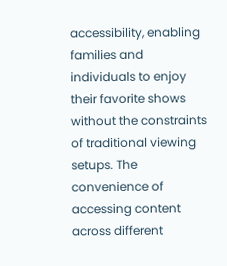accessibility, enabling families and individuals to enjoy their favorite shows without the constraints of traditional viewing setups. The convenience of accessing content across different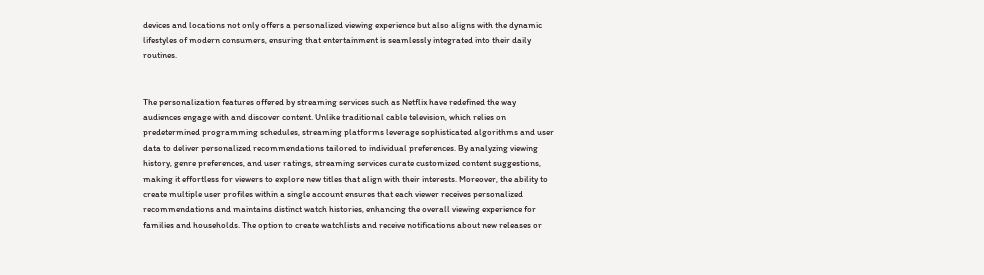devices and locations not only offers a personalized viewing experience but also aligns with the dynamic lifestyles of modern consumers, ensuring that entertainment is seamlessly integrated into their daily routines.


The personalization features offered by streaming services such as Netflix have redefined the way audiences engage with and discover content. Unlike traditional cable television, which relies on predetermined programming schedules, streaming platforms leverage sophisticated algorithms and user data to deliver personalized recommendations tailored to individual preferences. By analyzing viewing history, genre preferences, and user ratings, streaming services curate customized content suggestions, making it effortless for viewers to explore new titles that align with their interests. Moreover, the ability to create multiple user profiles within a single account ensures that each viewer receives personalized recommendations and maintains distinct watch histories, enhancing the overall viewing experience for families and households. The option to create watchlists and receive notifications about new releases or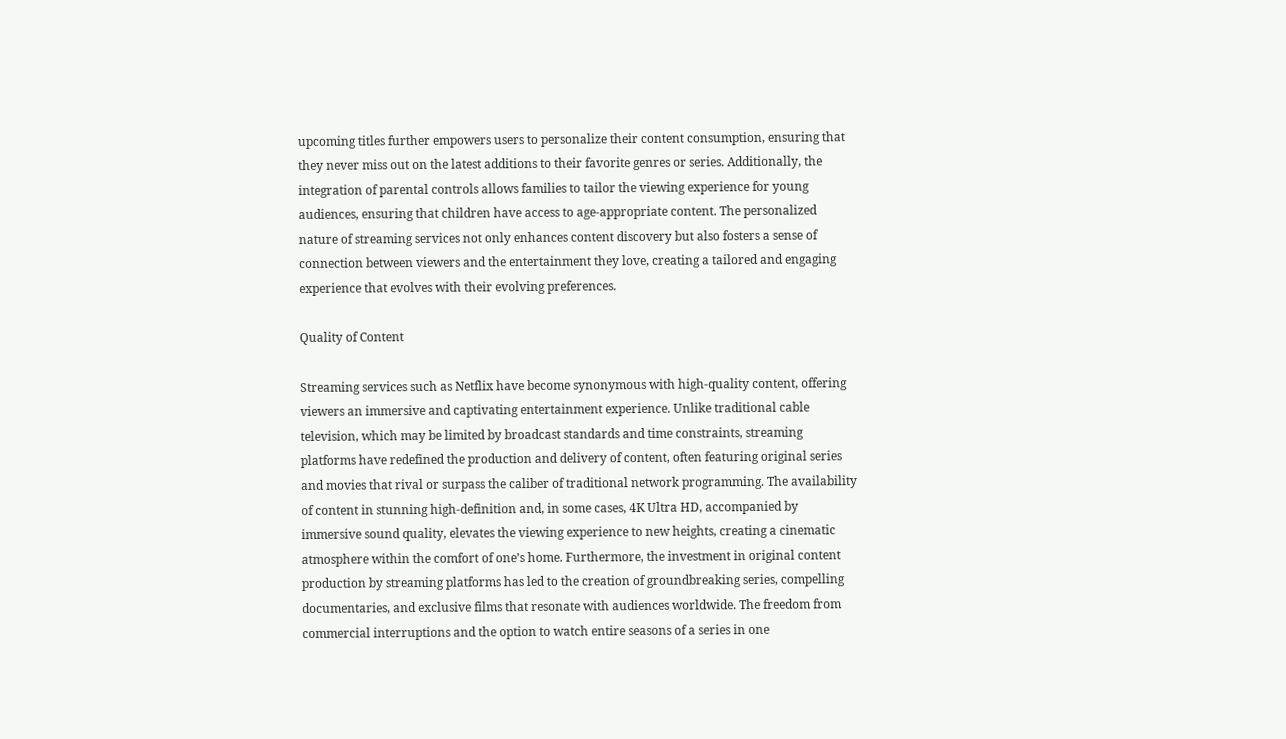upcoming titles further empowers users to personalize their content consumption, ensuring that they never miss out on the latest additions to their favorite genres or series. Additionally, the integration of parental controls allows families to tailor the viewing experience for young audiences, ensuring that children have access to age-appropriate content. The personalized nature of streaming services not only enhances content discovery but also fosters a sense of connection between viewers and the entertainment they love, creating a tailored and engaging experience that evolves with their evolving preferences.

Quality of Content

Streaming services such as Netflix have become synonymous with high-quality content, offering viewers an immersive and captivating entertainment experience. Unlike traditional cable television, which may be limited by broadcast standards and time constraints, streaming platforms have redefined the production and delivery of content, often featuring original series and movies that rival or surpass the caliber of traditional network programming. The availability of content in stunning high-definition and, in some cases, 4K Ultra HD, accompanied by immersive sound quality, elevates the viewing experience to new heights, creating a cinematic atmosphere within the comfort of one’s home. Furthermore, the investment in original content production by streaming platforms has led to the creation of groundbreaking series, compelling documentaries, and exclusive films that resonate with audiences worldwide. The freedom from commercial interruptions and the option to watch entire seasons of a series in one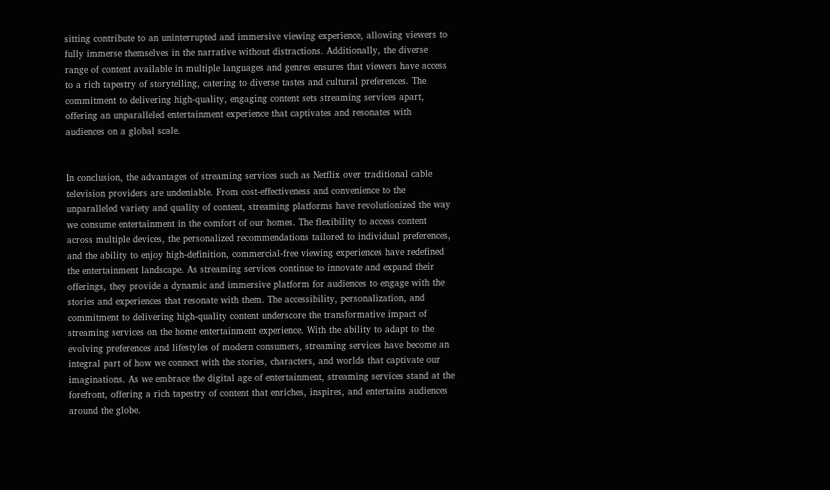sitting contribute to an uninterrupted and immersive viewing experience, allowing viewers to fully immerse themselves in the narrative without distractions. Additionally, the diverse range of content available in multiple languages and genres ensures that viewers have access to a rich tapestry of storytelling, catering to diverse tastes and cultural preferences. The commitment to delivering high-quality, engaging content sets streaming services apart, offering an unparalleled entertainment experience that captivates and resonates with audiences on a global scale.


In conclusion, the advantages of streaming services such as Netflix over traditional cable television providers are undeniable. From cost-effectiveness and convenience to the unparalleled variety and quality of content, streaming platforms have revolutionized the way we consume entertainment in the comfort of our homes. The flexibility to access content across multiple devices, the personalized recommendations tailored to individual preferences, and the ability to enjoy high-definition, commercial-free viewing experiences have redefined the entertainment landscape. As streaming services continue to innovate and expand their offerings, they provide a dynamic and immersive platform for audiences to engage with the stories and experiences that resonate with them. The accessibility, personalization, and commitment to delivering high-quality content underscore the transformative impact of streaming services on the home entertainment experience. With the ability to adapt to the evolving preferences and lifestyles of modern consumers, streaming services have become an integral part of how we connect with the stories, characters, and worlds that captivate our imaginations. As we embrace the digital age of entertainment, streaming services stand at the forefront, offering a rich tapestry of content that enriches, inspires, and entertains audiences around the globe.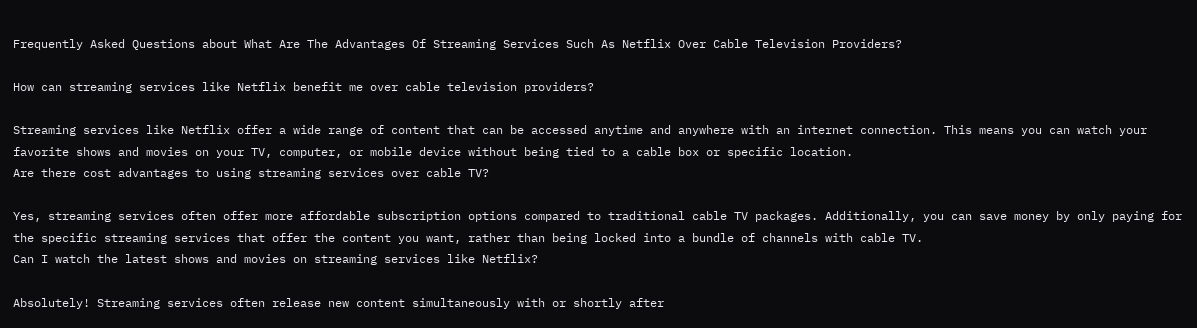Frequently Asked Questions about What Are The Advantages Of Streaming Services Such As Netflix Over Cable Television Providers?

How can streaming services like Netflix benefit me over cable television providers?

Streaming services like Netflix offer a wide range of content that can be accessed anytime and anywhere with an internet connection. This means you can watch your favorite shows and movies on your TV, computer, or mobile device without being tied to a cable box or specific location.
Are there cost advantages to using streaming services over cable TV?

Yes, streaming services often offer more affordable subscription options compared to traditional cable TV packages. Additionally, you can save money by only paying for the specific streaming services that offer the content you want, rather than being locked into a bundle of channels with cable TV.
Can I watch the latest shows and movies on streaming services like Netflix?

Absolutely! Streaming services often release new content simultaneously with or shortly after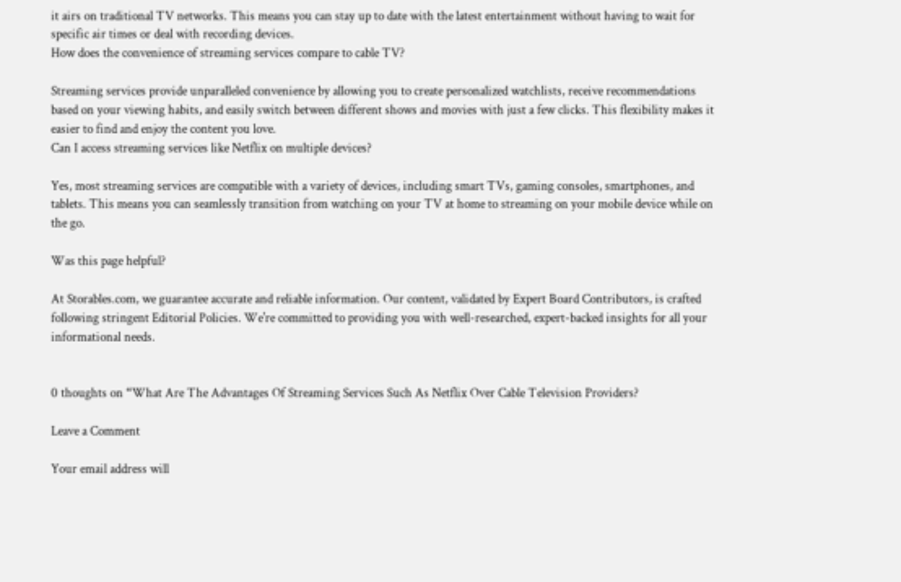it airs on traditional TV networks. This means you can stay up to date with the latest entertainment without having to wait for specific air times or deal with recording devices.
How does the convenience of streaming services compare to cable TV?

Streaming services provide unparalleled convenience by allowing you to create personalized watchlists, receive recommendations based on your viewing habits, and easily switch between different shows and movies with just a few clicks. This flexibility makes it easier to find and enjoy the content you love.
Can I access streaming services like Netflix on multiple devices?

Yes, most streaming services are compatible with a variety of devices, including smart TVs, gaming consoles, smartphones, and tablets. This means you can seamlessly transition from watching on your TV at home to streaming on your mobile device while on the go.

Was this page helpful?

At Storables.com, we guarantee accurate and reliable information. Our content, validated by Expert Board Contributors, is crafted following stringent Editorial Policies. We're committed to providing you with well-researched, expert-backed insights for all your informational needs.


0 thoughts on “What Are The Advantages Of Streaming Services Such As Netflix Over Cable Television Providers?

Leave a Comment

Your email address will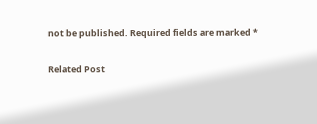not be published. Required fields are marked *

Related Post